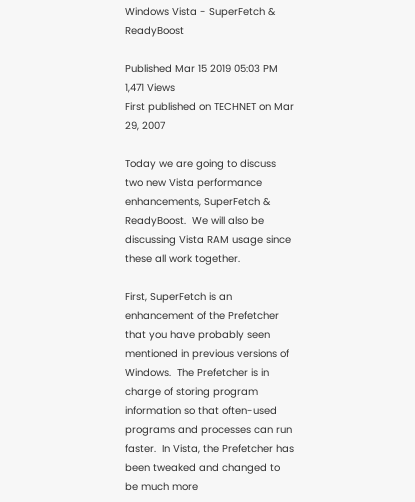Windows Vista - SuperFetch & ReadyBoost

Published Mar 15 2019 05:03 PM 1,471 Views
First published on TECHNET on Mar 29, 2007

Today we are going to discuss two new Vista performance enhancements, SuperFetch & ReadyBoost.  We will also be discussing Vista RAM usage since these all work together.

First, SuperFetch is an enhancement of the Prefetcher that you have probably seen mentioned in previous versions of Windows.  The Prefetcher is in charge of storing program information so that often-used programs and processes can run faster.  In Vista, the Prefetcher has been tweaked and changed to be much more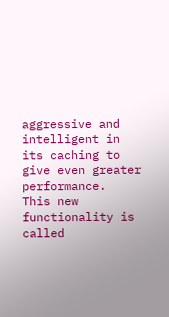aggressive and intelligent in its caching to give even greater performance.  This new functionality is called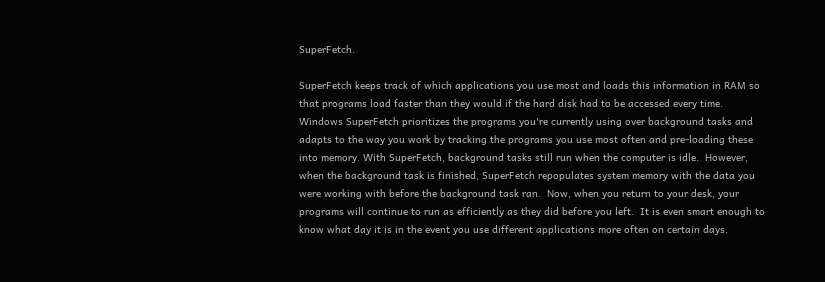SuperFetch.

SuperFetch keeps track of which applications you use most and loads this information in RAM so that programs load faster than they would if the hard disk had to be accessed every time.  Windows SuperFetch prioritizes the programs you're currently using over background tasks and adapts to the way you work by tracking the programs you use most often and pre-loading these into memory. With SuperFetch, background tasks still run when the computer is idle.  However, when the background task is finished, SuperFetch repopulates system memory with the data you were working with before the background task ran.  Now, when you return to your desk, your programs will continue to run as efficiently as they did before you left.  It is even smart enough to know what day it is in the event you use different applications more often on certain days.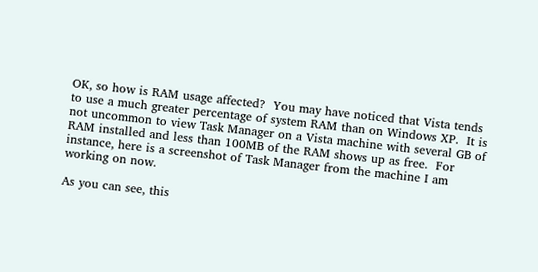OK, so how is RAM usage affected?  You may have noticed that Vista tends to use a much greater percentage of system RAM than on Windows XP.  It is not uncommon to view Task Manager on a Vista machine with several GB of RAM installed and less than 100MB of the RAM shows up as free.  For instance, here is a screenshot of Task Manager from the machine I am working on now.

As you can see, this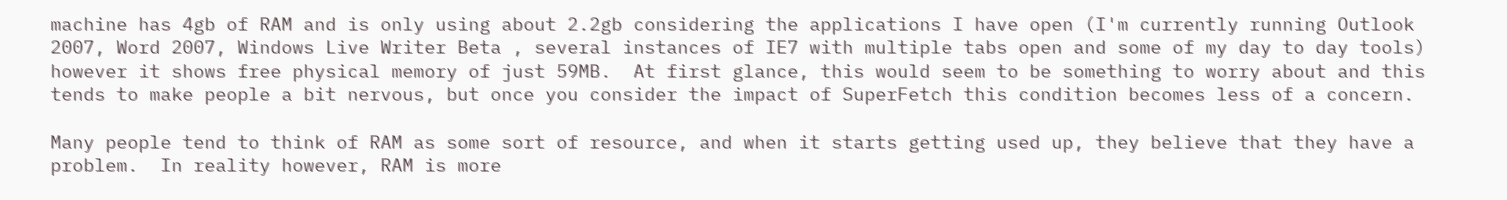machine has 4gb of RAM and is only using about 2.2gb considering the applications I have open (I'm currently running Outlook 2007, Word 2007, Windows Live Writer Beta , several instances of IE7 with multiple tabs open and some of my day to day tools) however it shows free physical memory of just 59MB.  At first glance, this would seem to be something to worry about and this tends to make people a bit nervous, but once you consider the impact of SuperFetch this condition becomes less of a concern.

Many people tend to think of RAM as some sort of resource, and when it starts getting used up, they believe that they have a problem.  In reality however, RAM is more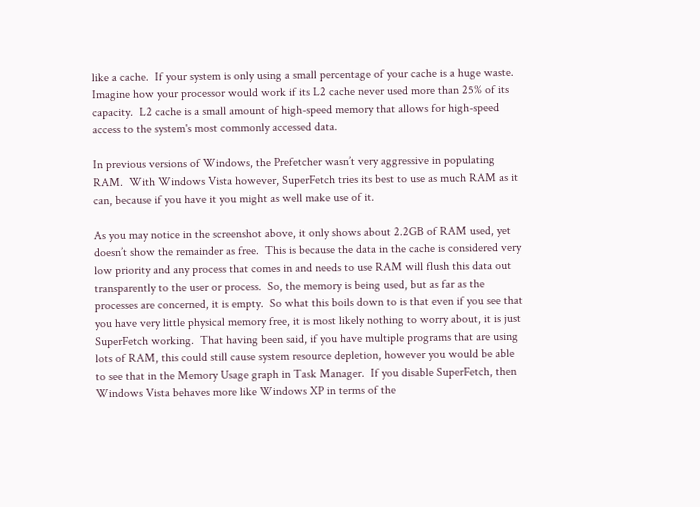like a cache.  If your system is only using a small percentage of your cache is a huge waste.  Imagine how your processor would work if its L2 cache never used more than 25% of its capacity.  L2 cache is a small amount of high-speed memory that allows for high-speed access to the system's most commonly accessed data.

In previous versions of Windows, the Prefetcher wasn’t very aggressive in populating RAM.  With Windows Vista however, SuperFetch tries its best to use as much RAM as it can, because if you have it you might as well make use of it.

As you may notice in the screenshot above, it only shows about 2.2GB of RAM used, yet doesn’t show the remainder as free.  This is because the data in the cache is considered very low priority and any process that comes in and needs to use RAM will flush this data out transparently to the user or process.  So, the memory is being used, but as far as the processes are concerned, it is empty.  So what this boils down to is that even if you see that you have very little physical memory free, it is most likely nothing to worry about, it is just SuperFetch working.  That having been said, if you have multiple programs that are using lots of RAM, this could still cause system resource depletion, however you would be able to see that in the Memory Usage graph in Task Manager.  If you disable SuperFetch, then Windows Vista behaves more like Windows XP in terms of the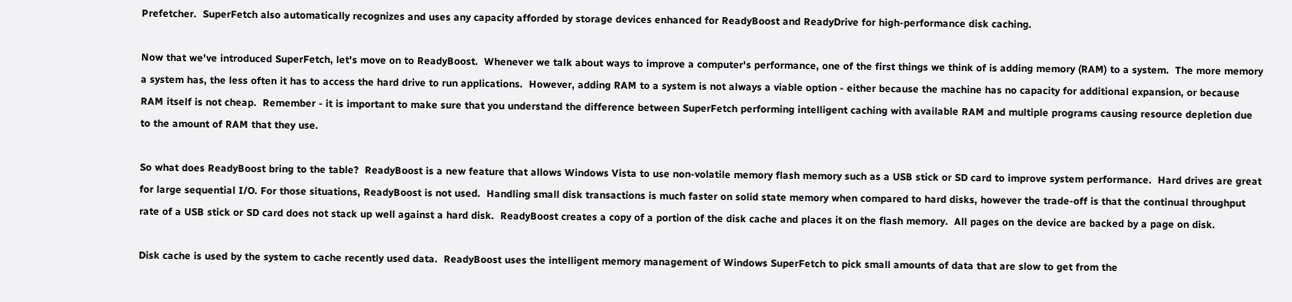Prefetcher.  SuperFetch also automatically recognizes and uses any capacity afforded by storage devices enhanced for ReadyBoost and ReadyDrive for high-performance disk caching.

Now that we've introduced SuperFetch, let's move on to ReadyBoost.  Whenever we talk about ways to improve a computer's performance, one of the first things we think of is adding memory (RAM) to a system.  The more memory a system has, the less often it has to access the hard drive to run applications.  However, adding RAM to a system is not always a viable option - either because the machine has no capacity for additional expansion, or because RAM itself is not cheap.  Remember - it is important to make sure that you understand the difference between SuperFetch performing intelligent caching with available RAM and multiple programs causing resource depletion due to the amount of RAM that they use.

So what does ReadyBoost bring to the table?  ReadyBoost is a new feature that allows Windows Vista to use non-volatile memory flash memory such as a USB stick or SD card to improve system performance.  Hard drives are great for large sequential I/O. For those situations, ReadyBoost is not used.  Handling small disk transactions is much faster on solid state memory when compared to hard disks, however the trade-off is that the continual throughput rate of a USB stick or SD card does not stack up well against a hard disk.  ReadyBoost creates a copy of a portion of the disk cache and places it on the flash memory.  All pages on the device are backed by a page on disk.

Disk cache is used by the system to cache recently used data.  ReadyBoost uses the intelligent memory management of Windows SuperFetch to pick small amounts of data that are slow to get from the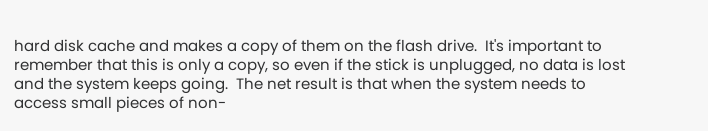hard disk cache and makes a copy of them on the flash drive.  It's important to remember that this is only a copy, so even if the stick is unplugged, no data is lost and the system keeps going.  The net result is that when the system needs to access small pieces of non-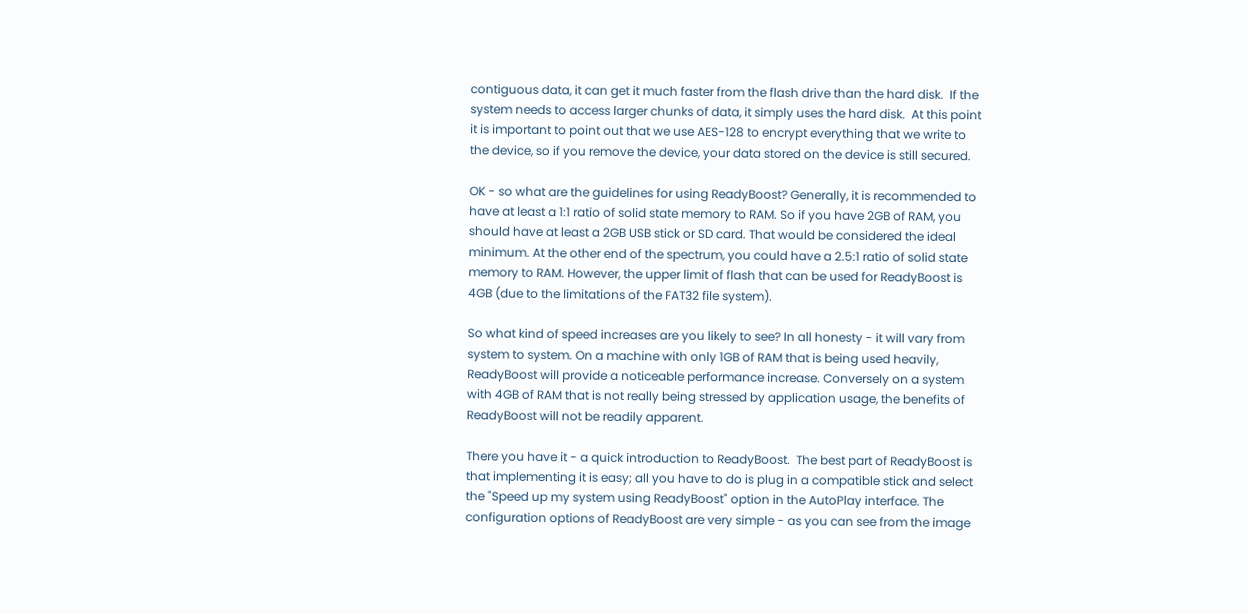contiguous data, it can get it much faster from the flash drive than the hard disk.  If the system needs to access larger chunks of data, it simply uses the hard disk.  At this point it is important to point out that we use AES-128 to encrypt everything that we write to the device, so if you remove the device, your data stored on the device is still secured.

OK - so what are the guidelines for using ReadyBoost? Generally, it is recommended to have at least a 1:1 ratio of solid state memory to RAM. So if you have 2GB of RAM, you should have at least a 2GB USB stick or SD card. That would be considered the ideal minimum. At the other end of the spectrum, you could have a 2.5:1 ratio of solid state memory to RAM. However, the upper limit of flash that can be used for ReadyBoost is 4GB (due to the limitations of the FAT32 file system).

So what kind of speed increases are you likely to see? In all honesty - it will vary from system to system. On a machine with only 1GB of RAM that is being used heavily, ReadyBoost will provide a noticeable performance increase. Conversely on a system with 4GB of RAM that is not really being stressed by application usage, the benefits of ReadyBoost will not be readily apparent.

There you have it - a quick introduction to ReadyBoost.  The best part of ReadyBoost is that implementing it is easy; all you have to do is plug in a compatible stick and select the "Speed up my system using ReadyBoost" option in the AutoPlay interface. The configuration options of ReadyBoost are very simple - as you can see from the image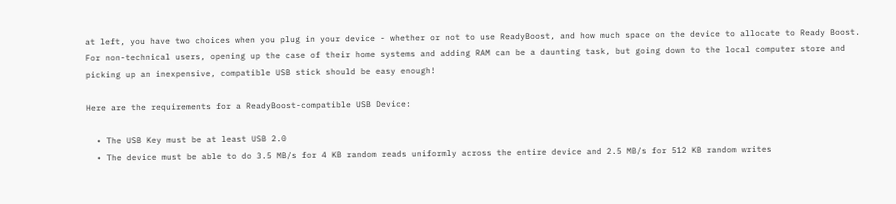at left, you have two choices when you plug in your device - whether or not to use ReadyBoost, and how much space on the device to allocate to Ready Boost.  For non-technical users, opening up the case of their home systems and adding RAM can be a daunting task, but going down to the local computer store and picking up an inexpensive, compatible USB stick should be easy enough!

Here are the requirements for a ReadyBoost-compatible USB Device:

  • The USB Key must be at least USB 2.0
  • The device must be able to do 3.5 MB/s for 4 KB random reads uniformly across the entire device and 2.5 MB/s for 512 KB random writes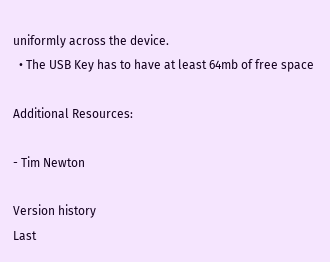uniformly across the device.
  • The USB Key has to have at least 64mb of free space

Additional Resources:

- Tim Newton

Version history
Last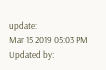update:
Mar 15 2019 05:03 PM
Updated by: